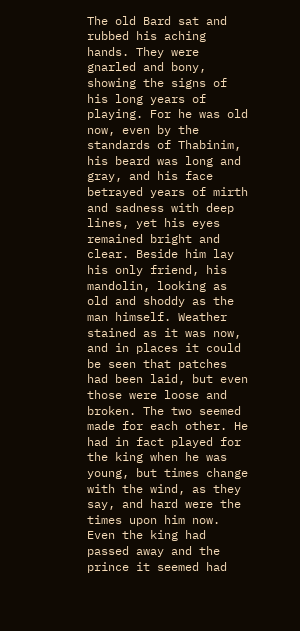The old Bard sat and rubbed his aching hands. They were gnarled and bony, showing the signs of his long years of playing. For he was old now, even by the standards of Thabinim, his beard was long and gray, and his face betrayed years of mirth and sadness with deep lines, yet his eyes remained bright and clear. Beside him lay his only friend, his mandolin, looking as old and shoddy as the man himself. Weather stained as it was now, and in places it could be seen that patches had been laid, but even those were loose and broken. The two seemed made for each other. He had in fact played for the king when he was young, but times change with the wind, as they say, and hard were the times upon him now. Even the king had passed away and the prince it seemed had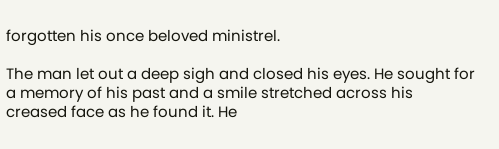forgotten his once beloved ministrel.

The man let out a deep sigh and closed his eyes. He sought for a memory of his past and a smile stretched across his creased face as he found it. He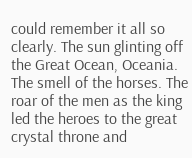could remember it all so clearly. The sun glinting off the Great Ocean, Oceania. The smell of the horses. The roar of the men as the king led the heroes to the great crystal throne and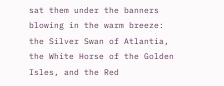sat them under the banners blowing in the warm breeze: the Silver Swan of Atlantia, the White Horse of the Golden Isles, and the Red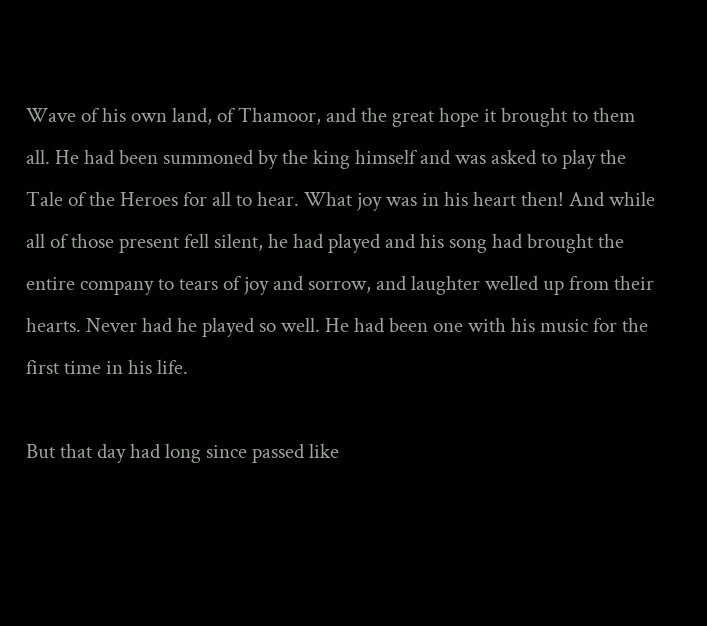Wave of his own land, of Thamoor, and the great hope it brought to them all. He had been summoned by the king himself and was asked to play the Tale of the Heroes for all to hear. What joy was in his heart then! And while all of those present fell silent, he had played and his song had brought the entire company to tears of joy and sorrow, and laughter welled up from their hearts. Never had he played so well. He had been one with his music for the first time in his life.

But that day had long since passed like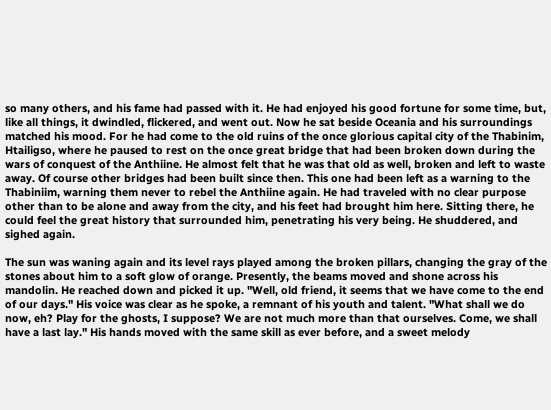so many others, and his fame had passed with it. He had enjoyed his good fortune for some time, but, like all things, it dwindled, flickered, and went out. Now he sat beside Oceania and his surroundings matched his mood. For he had come to the old ruins of the once glorious capital city of the Thabinim, Htailigso, where he paused to rest on the once great bridge that had been broken down during the wars of conquest of the Anthiine. He almost felt that he was that old as well, broken and left to waste away. Of course other bridges had been built since then. This one had been left as a warning to the Thabiniim, warning them never to rebel the Anthiine again. He had traveled with no clear purpose other than to be alone and away from the city, and his feet had brought him here. Sitting there, he could feel the great history that surrounded him, penetrating his very being. He shuddered, and sighed again.

The sun was waning again and its level rays played among the broken pillars, changing the gray of the stones about him to a soft glow of orange. Presently, the beams moved and shone across his mandolin. He reached down and picked it up. "Well, old friend, it seems that we have come to the end of our days." His voice was clear as he spoke, a remnant of his youth and talent. "What shall we do now, eh? Play for the ghosts, I suppose? We are not much more than that ourselves. Come, we shall have a last lay." His hands moved with the same skill as ever before, and a sweet melody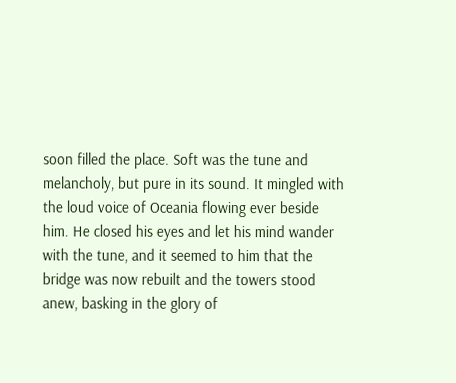soon filled the place. Soft was the tune and melancholy, but pure in its sound. It mingled with the loud voice of Oceania flowing ever beside him. He closed his eyes and let his mind wander with the tune, and it seemed to him that the bridge was now rebuilt and the towers stood anew, basking in the glory of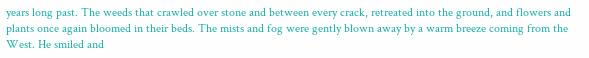years long past. The weeds that crawled over stone and between every crack, retreated into the ground, and flowers and plants once again bloomed in their beds. The mists and fog were gently blown away by a warm breeze coming from the West. He smiled and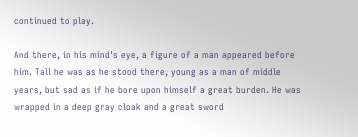continued to play.

And there, in his mind's eye, a figure of a man appeared before him. Tall he was as he stood there, young as a man of middle years, but sad as if he bore upon himself a great burden. He was wrapped in a deep gray cloak and a great sword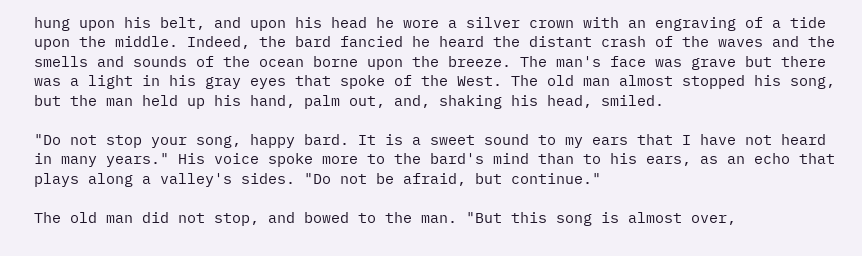hung upon his belt, and upon his head he wore a silver crown with an engraving of a tide upon the middle. Indeed, the bard fancied he heard the distant crash of the waves and the smells and sounds of the ocean borne upon the breeze. The man's face was grave but there was a light in his gray eyes that spoke of the West. The old man almost stopped his song, but the man held up his hand, palm out, and, shaking his head, smiled.

"Do not stop your song, happy bard. It is a sweet sound to my ears that I have not heard in many years." His voice spoke more to the bard's mind than to his ears, as an echo that plays along a valley's sides. "Do not be afraid, but continue."

The old man did not stop, and bowed to the man. "But this song is almost over,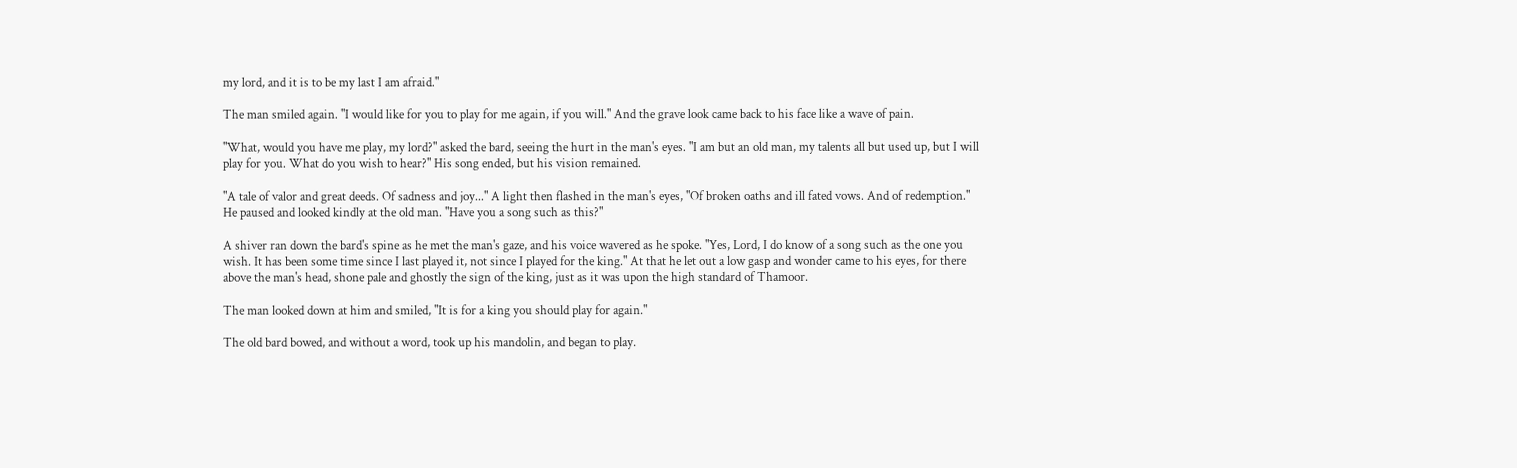my lord, and it is to be my last I am afraid."

The man smiled again. "I would like for you to play for me again, if you will." And the grave look came back to his face like a wave of pain.

"What, would you have me play, my lord?" asked the bard, seeing the hurt in the man's eyes. "I am but an old man, my talents all but used up, but I will play for you. What do you wish to hear?" His song ended, but his vision remained.

"A tale of valor and great deeds. Of sadness and joy..." A light then flashed in the man's eyes, "Of broken oaths and ill fated vows. And of redemption." He paused and looked kindly at the old man. "Have you a song such as this?"

A shiver ran down the bard's spine as he met the man's gaze, and his voice wavered as he spoke. "Yes, Lord, I do know of a song such as the one you wish. It has been some time since I last played it, not since I played for the king." At that he let out a low gasp and wonder came to his eyes, for there above the man's head, shone pale and ghostly the sign of the king, just as it was upon the high standard of Thamoor.

The man looked down at him and smiled, "It is for a king you should play for again."

The old bard bowed, and without a word, took up his mandolin, and began to play.